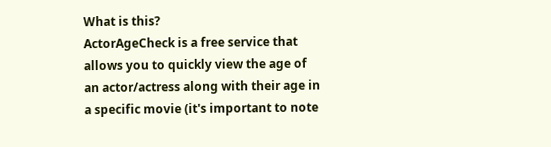What is this?
ActorAgeCheck is a free service that allows you to quickly view the age of an actor/actress along with their age in a specific movie (it's important to note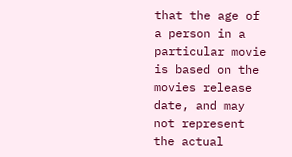that the age of a person in a particular movie is based on the movies release date, and may not represent the actual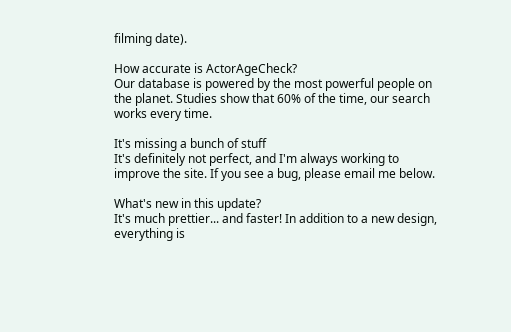filming date).

How accurate is ActorAgeCheck?
Our database is powered by the most powerful people on the planet. Studies show that 60% of the time, our search works every time.

It's missing a bunch of stuff
It's definitely not perfect, and I'm always working to improve the site. If you see a bug, please email me below.

What's new in this update?
It's much prettier... and faster! In addition to a new design, everything is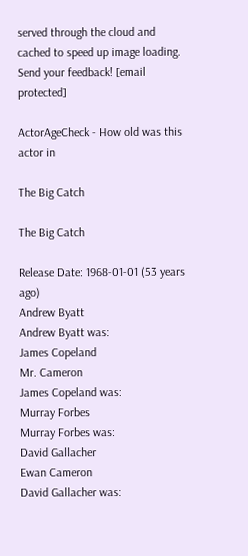served through the cloud and cached to speed up image loading. Send your feedback! [email protected]

ActorAgeCheck - How old was this actor in

The Big Catch

The Big Catch

Release Date: 1968-01-01 (53 years ago)
Andrew Byatt
Andrew Byatt was:
James Copeland
Mr. Cameron
James Copeland was:
Murray Forbes
Murray Forbes was:
David Gallacher
Ewan Cameron
David Gallacher was: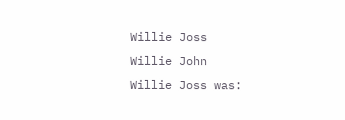Willie Joss
Willie John
Willie Joss was: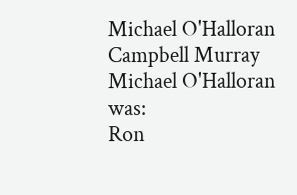Michael O'Halloran
Campbell Murray
Michael O'Halloran was:
Ron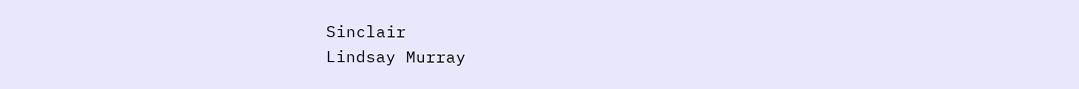Sinclair
Lindsay Murray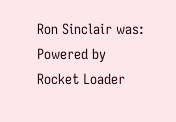Ron Sinclair was:
Powered by Rocket Loader